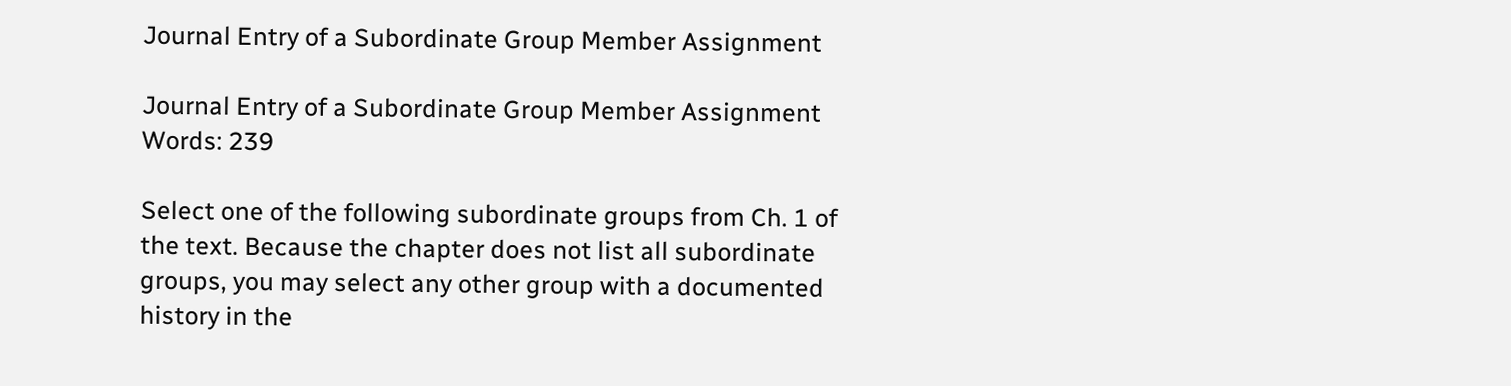Journal Entry of a Subordinate Group Member Assignment

Journal Entry of a Subordinate Group Member Assignment Words: 239

Select one of the following subordinate groups from Ch. 1 of the text. Because the chapter does not list all subordinate groups, you may select any other group with a documented history in the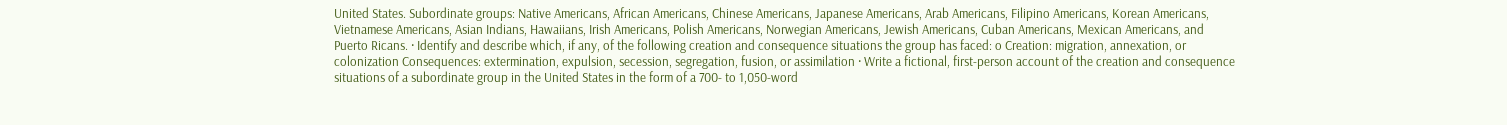United States. Subordinate groups: Native Americans, African Americans, Chinese Americans, Japanese Americans, Arab Americans, Filipino Americans, Korean Americans, Vietnamese Americans, Asian Indians, Hawaiians, Irish Americans, Polish Americans, Norwegian Americans, Jewish Americans, Cuban Americans, Mexican Americans, and Puerto Ricans. · Identify and describe which, if any, of the following creation and consequence situations the group has faced: o Creation: migration, annexation, or colonization Consequences: extermination, expulsion, secession, segregation, fusion, or assimilation · Write a fictional, first-person account of the creation and consequence situations of a subordinate group in the United States in the form of a 700- to 1,050-word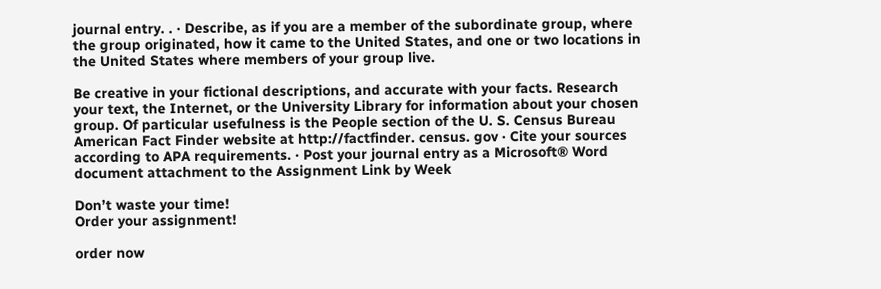journal entry. . · Describe, as if you are a member of the subordinate group, where the group originated, how it came to the United States, and one or two locations in the United States where members of your group live.

Be creative in your fictional descriptions, and accurate with your facts. Research your text, the Internet, or the University Library for information about your chosen group. Of particular usefulness is the People section of the U. S. Census Bureau American Fact Finder website at http://factfinder. census. gov · Cite your sources according to APA requirements. · Post your journal entry as a Microsoft® Word document attachment to the Assignment Link by Week

Don’t waste your time!
Order your assignment!

order now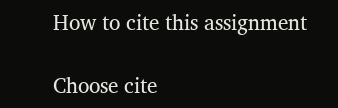How to cite this assignment

Choose cite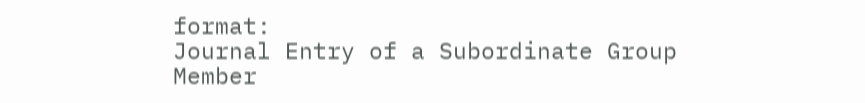format:
Journal Entry of a Subordinate Group Member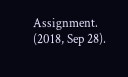Assignment. (2018, Sep 28).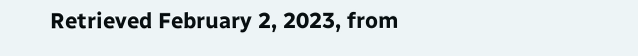Retrieved February 2, 2023, from